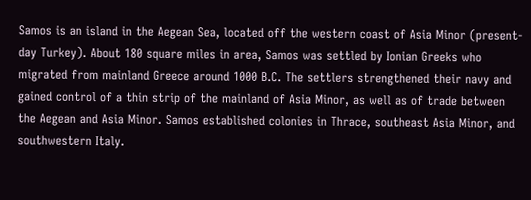Samos is an island in the Aegean Sea, located off the western coast of Asia Minor (present-day Turkey). About 180 square miles in area, Samos was settled by Ionian Greeks who migrated from mainland Greece around 1000 B.C. The settlers strengthened their navy and gained control of a thin strip of the mainland of Asia Minor, as well as of trade between the Aegean and Asia Minor. Samos established colonies in Thrace, southeast Asia Minor, and southwestern Italy.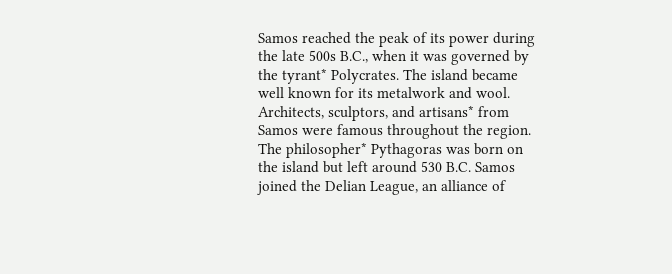Samos reached the peak of its power during the late 500s B.C., when it was governed by the tyrant* Polycrates. The island became well known for its metalwork and wool. Architects, sculptors, and artisans* from Samos were famous throughout the region. The philosopher* Pythagoras was born on the island but left around 530 B.C. Samos joined the Delian League, an alliance of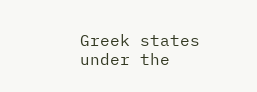Greek states under the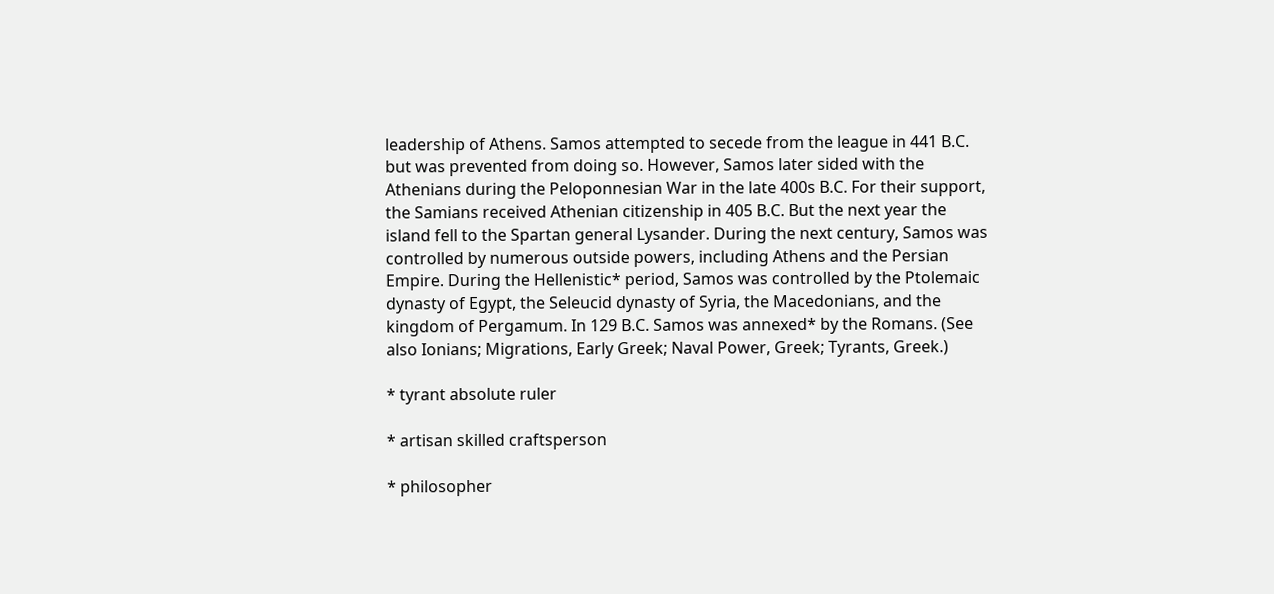leadership of Athens. Samos attempted to secede from the league in 441 B.C. but was prevented from doing so. However, Samos later sided with the Athenians during the Peloponnesian War in the late 400s B.C. For their support, the Samians received Athenian citizenship in 405 B.C. But the next year the island fell to the Spartan general Lysander. During the next century, Samos was controlled by numerous outside powers, including Athens and the Persian Empire. During the Hellenistic* period, Samos was controlled by the Ptolemaic dynasty of Egypt, the Seleucid dynasty of Syria, the Macedonians, and the kingdom of Pergamum. In 129 B.C. Samos was annexed* by the Romans. (See also Ionians; Migrations, Early Greek; Naval Power, Greek; Tyrants, Greek.)

* tyrant absolute ruler

* artisan skilled craftsperson

* philosopher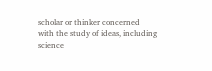scholar or thinker concerned with the study of ideas, including science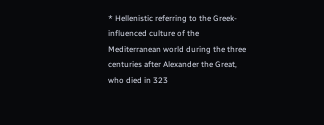* Hellenistic referring to the Greek-influenced culture of the Mediterranean world during the three centuries after Alexander the Great, who died in 323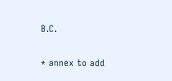B.C.

* annex to add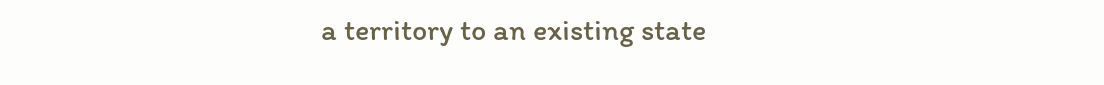a territory to an existing state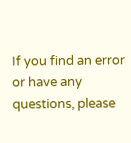If you find an error or have any questions, please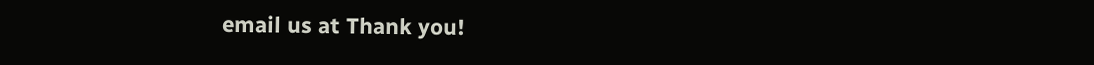email us at Thank you!